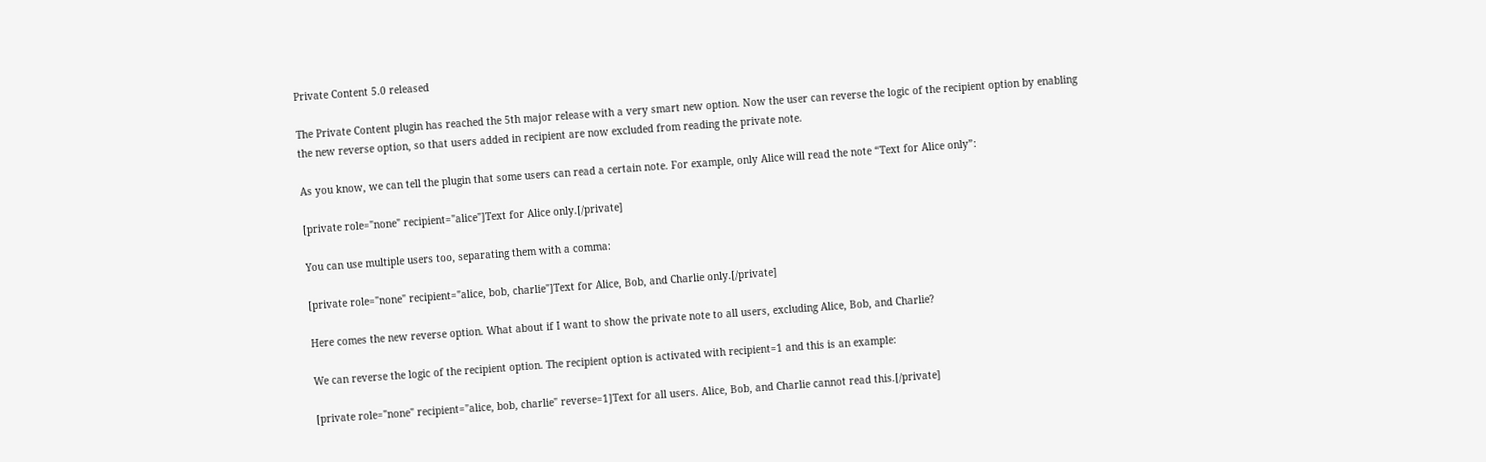Private Content 5.0 released

The Private Content plugin has reached the 5th major release with a very smart new option. Now the user can reverse the logic of the recipient option by enabling the new reverse option, so that users added in recipient are now excluded from reading the private note.

As you know, we can tell the plugin that some users can read a certain note. For example, only Alice will read the note “Text for Alice only”:

[private role="none" recipient="alice"]Text for Alice only.[/private]

You can use multiple users too, separating them with a comma:

[private role="none" recipient="alice, bob, charlie"]Text for Alice, Bob, and Charlie only.[/private]

Here comes the new reverse option. What about if I want to show the private note to all users, excluding Alice, Bob, and Charlie?

We can reverse the logic of the recipient option. The recipient option is activated with recipient=1 and this is an example:

[private role="none" recipient="alice, bob, charlie" reverse=1]Text for all users. Alice, Bob, and Charlie cannot read this.[/private]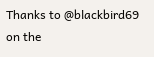Thanks to @blackbird69 on the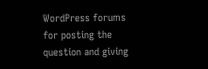WordPress forums for posting the question and giving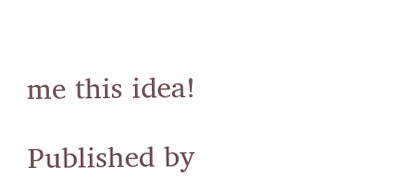me this idea!

Published by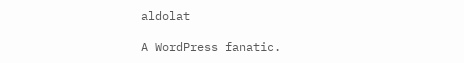aldolat

A WordPress fanatic.